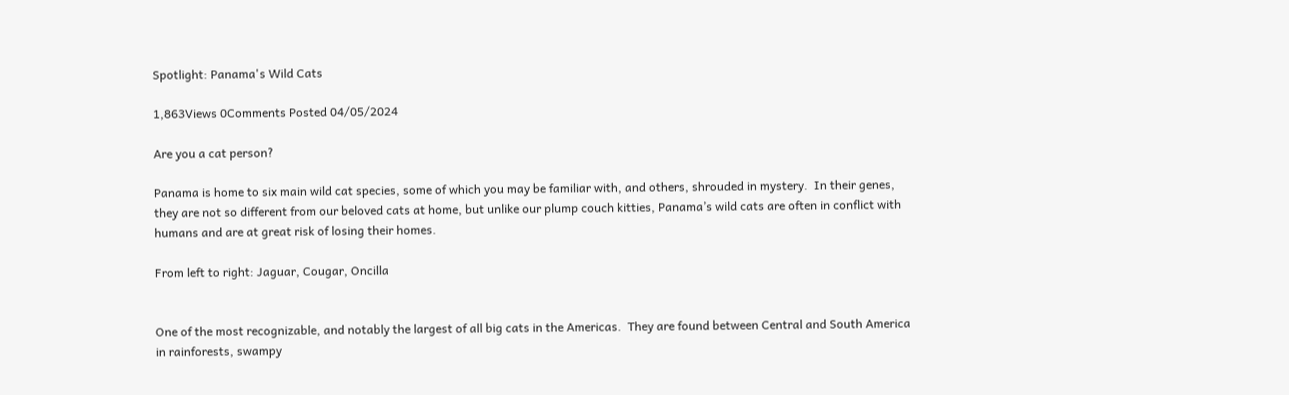Spotlight: Panama's Wild Cats

1,863Views 0Comments Posted 04/05/2024

Are you a cat person?

Panama is home to six main wild cat species, some of which you may be familiar with, and others, shrouded in mystery.  In their genes, they are not so different from our beloved cats at home, but unlike our plump couch kitties, Panama’s wild cats are often in conflict with humans and are at great risk of losing their homes.

From left to right: Jaguar, Cougar, Oncilla


One of the most recognizable, and notably the largest of all big cats in the Americas.  They are found between Central and South America in rainforests, swampy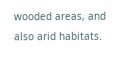wooded areas, and also arid habitats.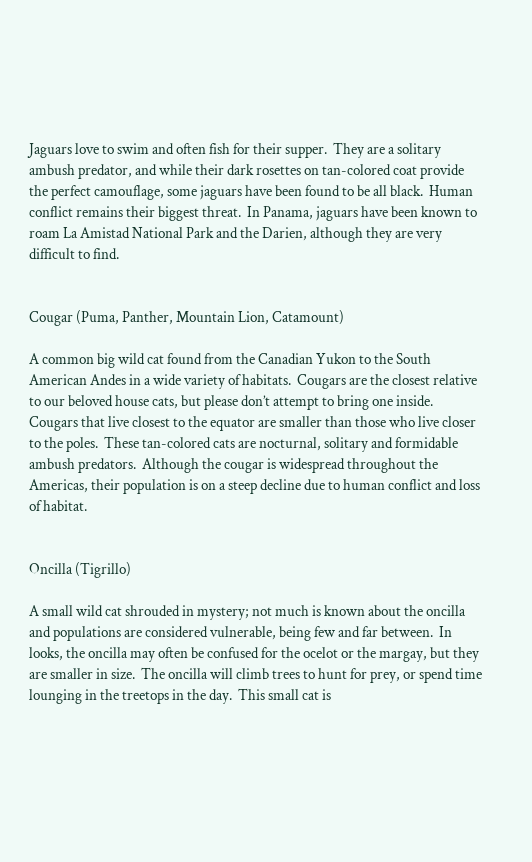Jaguars love to swim and often fish for their supper.  They are a solitary ambush predator, and while their dark rosettes on tan-colored coat provide the perfect camouflage, some jaguars have been found to be all black.  Human conflict remains their biggest threat.  In Panama, jaguars have been known to roam La Amistad National Park and the Darien, although they are very difficult to find.


Cougar (Puma, Panther, Mountain Lion, Catamount)

A common big wild cat found from the Canadian Yukon to the South American Andes in a wide variety of habitats.  Cougars are the closest relative to our beloved house cats, but please don’t attempt to bring one inside.  Cougars that live closest to the equator are smaller than those who live closer to the poles.  These tan-colored cats are nocturnal, solitary and formidable ambush predators.  Although the cougar is widespread throughout the Americas, their population is on a steep decline due to human conflict and loss of habitat.


Oncilla (Tigrillo)

A small wild cat shrouded in mystery; not much is known about the oncilla and populations are considered vulnerable, being few and far between.  In looks, the oncilla may often be confused for the ocelot or the margay, but they are smaller in size.  The oncilla will climb trees to hunt for prey, or spend time lounging in the treetops in the day.  This small cat is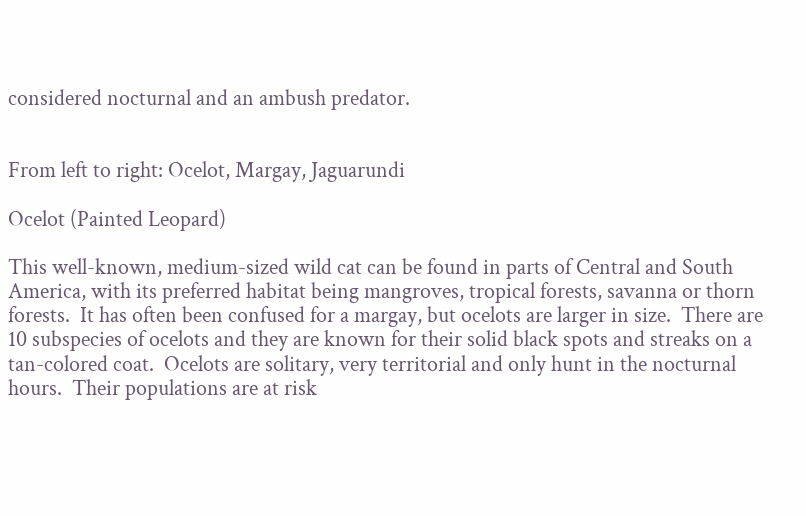considered nocturnal and an ambush predator.


From left to right: Ocelot, Margay, Jaguarundi

Ocelot (Painted Leopard)

This well-known, medium-sized wild cat can be found in parts of Central and South America, with its preferred habitat being mangroves, tropical forests, savanna or thorn forests.  It has often been confused for a margay, but ocelots are larger in size.  There are 10 subspecies of ocelots and they are known for their solid black spots and streaks on a tan-colored coat.  Ocelots are solitary, very territorial and only hunt in the nocturnal hours.  Their populations are at risk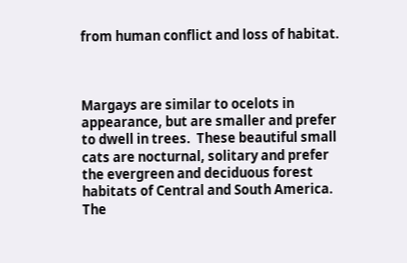from human conflict and loss of habitat.



Margays are similar to ocelots in appearance, but are smaller and prefer to dwell in trees.  These beautiful small cats are nocturnal, solitary and prefer the evergreen and deciduous forest habitats of Central and South America.  The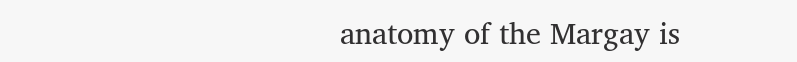anatomy of the Margay is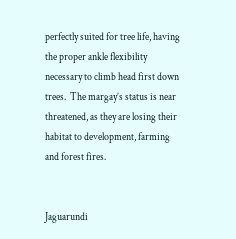perfectly suited for tree life, having the proper ankle flexibility necessary to climb head first down trees.  The margay’s status is near threatened, as they are losing their habitat to development, farming and forest fires.


Jaguarundi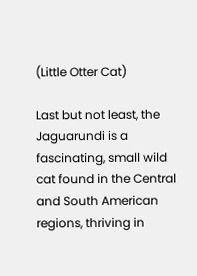(Little Otter Cat)

Last but not least, the Jaguarundi is a fascinating, small wild cat found in the Central and South American regions, thriving in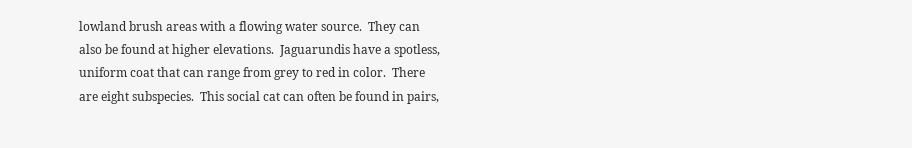lowland brush areas with a flowing water source.  They can also be found at higher elevations.  Jaguarundis have a spotless, uniform coat that can range from grey to red in color.  There are eight subspecies.  This social cat can often be found in pairs,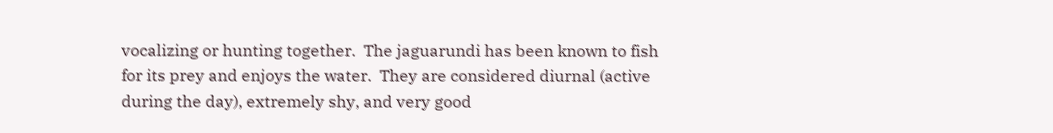vocalizing or hunting together.  The jaguarundi has been known to fish for its prey and enjoys the water.  They are considered diurnal (active during the day), extremely shy, and very good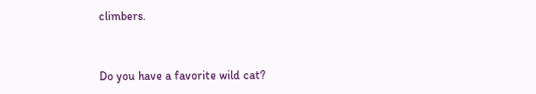climbers.


Do you have a favorite wild cat?